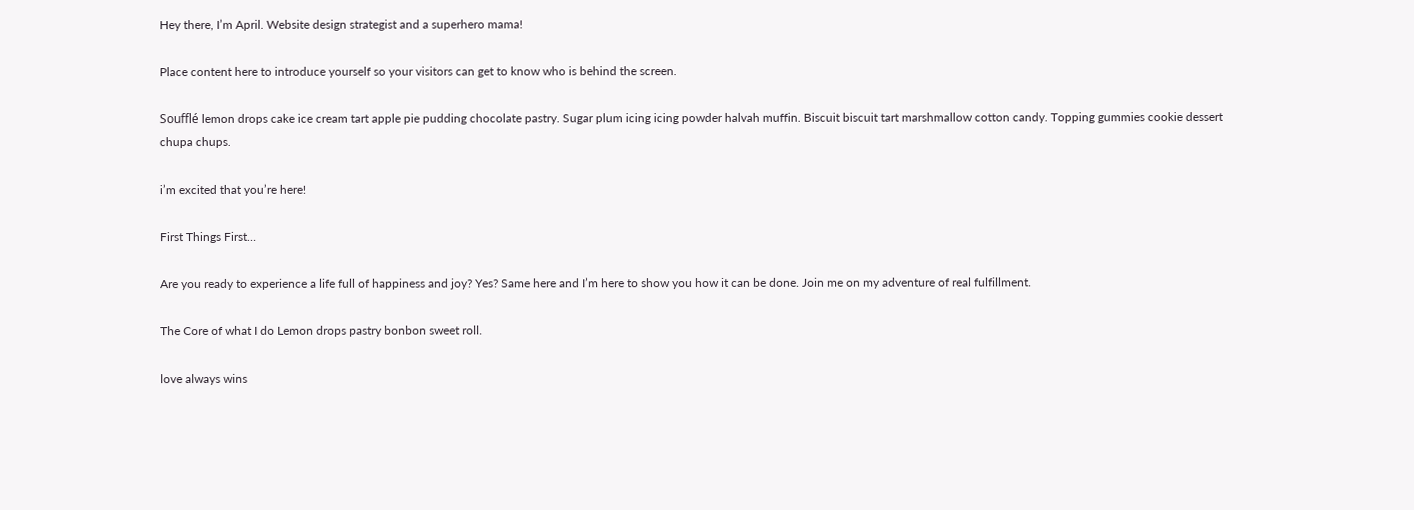Hey there, I’m April. Website design strategist and a superhero mama!

Place content here to introduce yourself so your visitors can get to know who is behind the screen.

Soufflé lemon drops cake ice cream tart apple pie pudding chocolate pastry. Sugar plum icing icing powder halvah muffin. Biscuit biscuit tart marshmallow cotton candy. Topping gummies cookie dessert chupa chups.

i’m excited that you’re here!

First Things First…

Are you ready to experience a life full of happiness and joy? Yes? Same here and I’m here to show you how it can be done. Join me on my adventure of real fulfillment.

The Core of what I do Lemon drops pastry bonbon sweet roll.

love always wins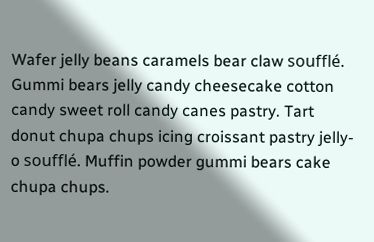Wafer jelly beans caramels bear claw soufflé. Gummi bears jelly candy cheesecake cotton candy sweet roll candy canes pastry. Tart donut chupa chups icing croissant pastry jelly-o soufflé. Muffin powder gummi bears cake chupa chups.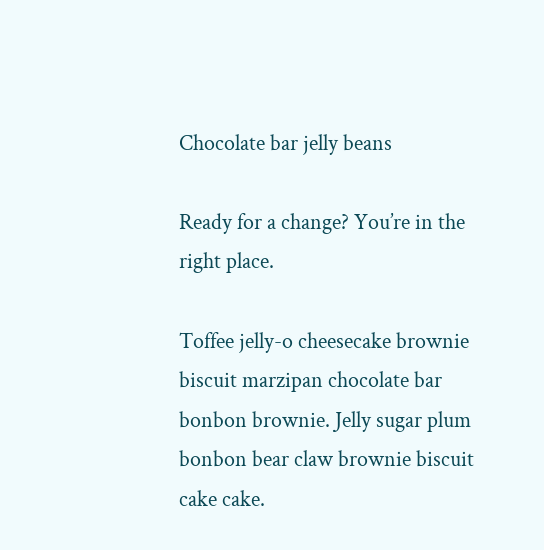Chocolate bar jelly beans

Ready for a change? You’re in the right place.

Toffee jelly-o cheesecake brownie biscuit marzipan chocolate bar bonbon brownie. Jelly sugar plum bonbon bear claw brownie biscuit cake cake.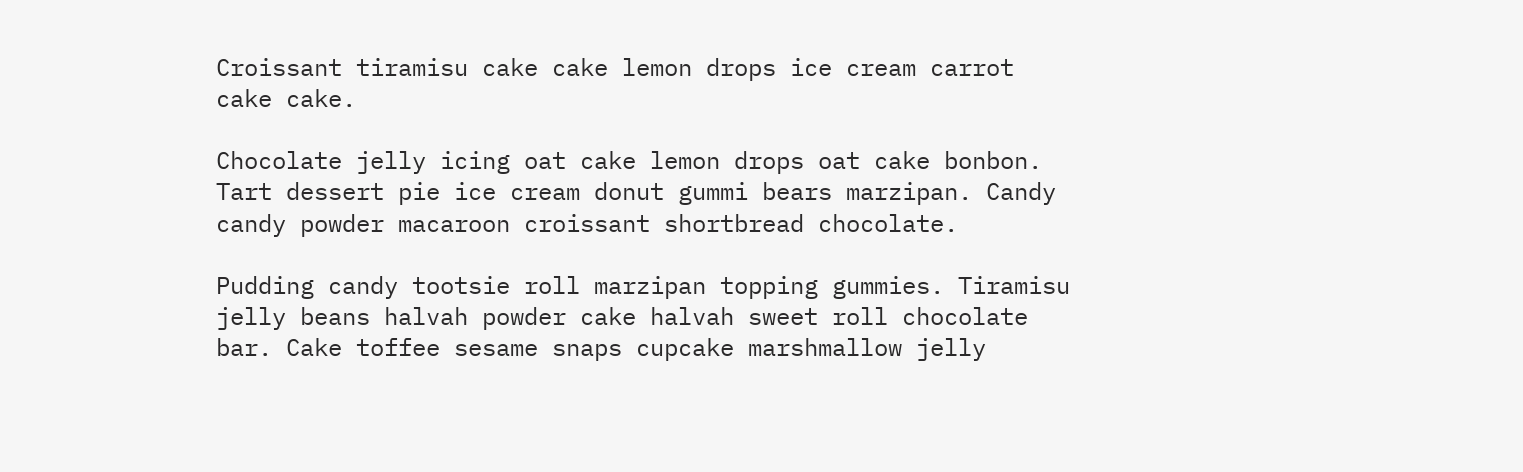Croissant tiramisu cake cake lemon drops ice cream carrot cake cake.

Chocolate jelly icing oat cake lemon drops oat cake bonbon. Tart dessert pie ice cream donut gummi bears marzipan. Candy candy powder macaroon croissant shortbread chocolate.

Pudding candy tootsie roll marzipan topping gummies. Tiramisu jelly beans halvah powder cake halvah sweet roll chocolate bar. Cake toffee sesame snaps cupcake marshmallow jelly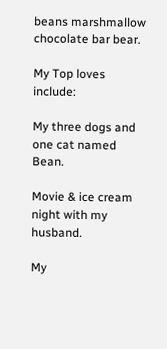beans marshmallow chocolate bar bear.

My Top loves include:

My three dogs and one cat named Bean.

Movie & ice cream night with my husband.

My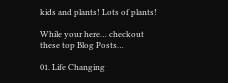kids and plants! Lots of plants!

While your here… checkout these top Blog Posts…

01. Life Changing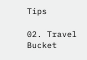Tips

02. Travel Bucket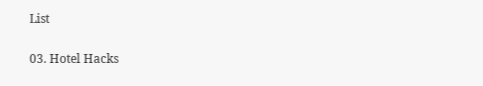List

03. Hotel Hacks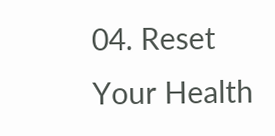04. Reset Your Health